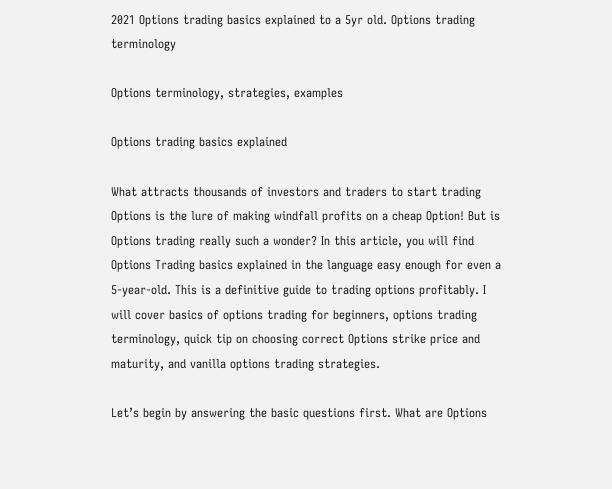2021 Options trading basics explained to a 5yr old. Options trading terminology

Options terminology, strategies, examples

Options trading basics explained

What attracts thousands of investors and traders to start trading Options is the lure of making windfall profits on a cheap Option! But is Options trading really such a wonder? In this article, you will find Options Trading basics explained in the language easy enough for even a 5-year-old. This is a definitive guide to trading options profitably. I will cover basics of options trading for beginners, options trading terminology, quick tip on choosing correct Options strike price and maturity, and vanilla options trading strategies.

Let’s begin by answering the basic questions first. What are Options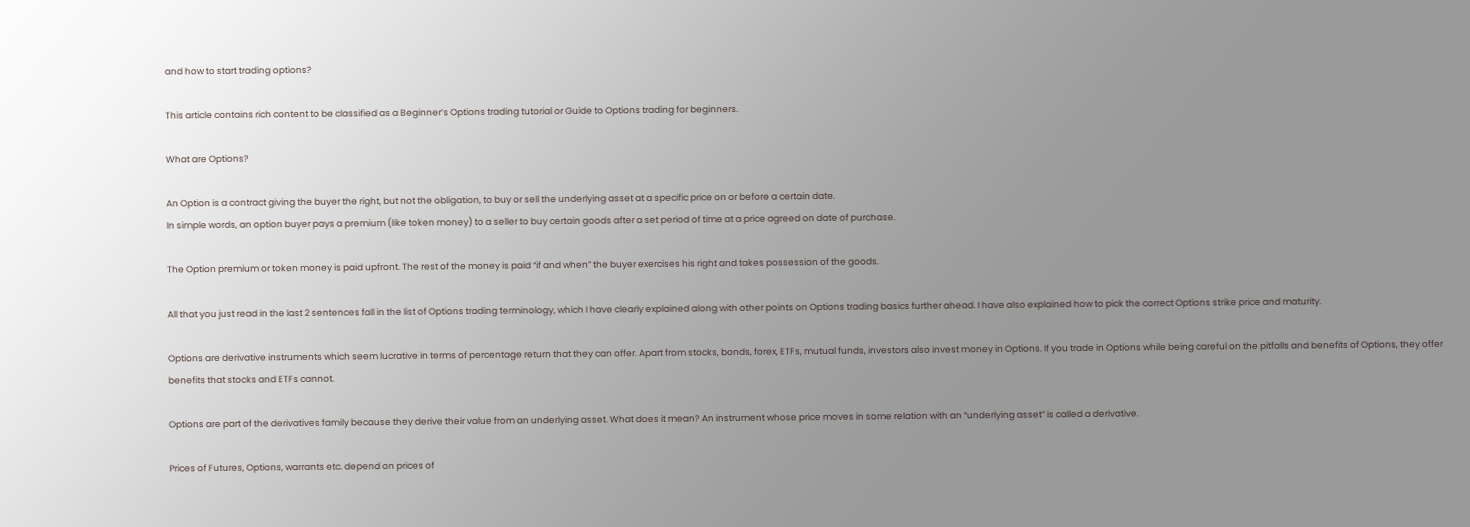and how to start trading options?

This article contains rich content to be classified as a Beginner’s Options trading tutorial or Guide to Options trading for beginners.

What are Options?

An Option is a contract giving the buyer the right, but not the obligation, to buy or sell the underlying asset at a specific price on or before a certain date.
In simple words, an option buyer pays a premium (like token money) to a seller to buy certain goods after a set period of time at a price agreed on date of purchase.

The Option premium or token money is paid upfront. The rest of the money is paid “if and when” the buyer exercises his right and takes possession of the goods.

All that you just read in the last 2 sentences fall in the list of Options trading terminology, which I have clearly explained along with other points on Options trading basics further ahead. I have also explained how to pick the correct Options strike price and maturity.

Options are derivative instruments which seem lucrative in terms of percentage return that they can offer. Apart from stocks, bonds, forex, ETFs, mutual funds, investors also invest money in Options. If you trade in Options while being careful on the pitfalls and benefits of Options, they offer benefits that stocks and ETFs cannot.

Options are part of the derivatives family because they derive their value from an underlying asset. What does it mean? An instrument whose price moves in some relation with an “underlying asset” is called a derivative.

Prices of Futures, Options, warrants etc. depend on prices of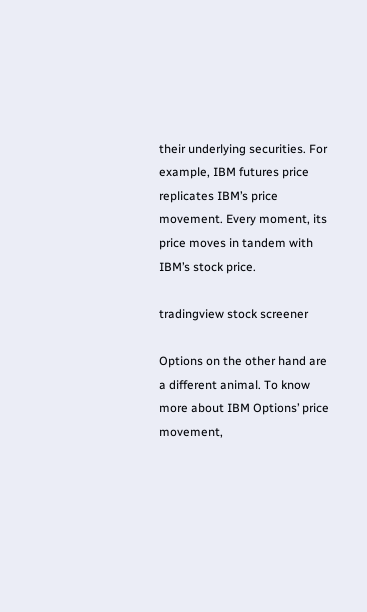their underlying securities. For example, IBM futures price replicates IBM’s price movement. Every moment, its price moves in tandem with IBM’s stock price.

tradingview stock screener

Options on the other hand are a different animal. To know more about IBM Options’ price movement,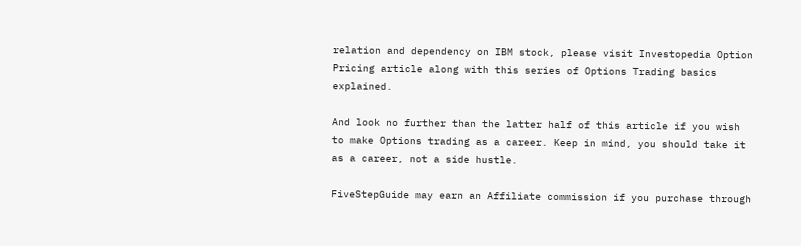relation and dependency on IBM stock, please visit Investopedia Option Pricing article along with this series of Options Trading basics explained.

And look no further than the latter half of this article if you wish to make Options trading as a career. Keep in mind, you should take it as a career, not a side hustle.

FiveStepGuide may earn an Affiliate commission if you purchase through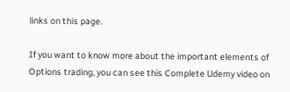links on this page.

If you want to know more about the important elements of Options trading, you can see this Complete Udemy video on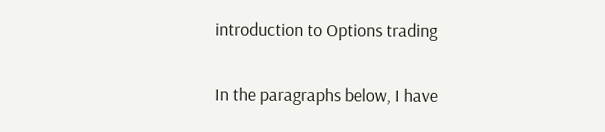introduction to Options trading

In the paragraphs below, I have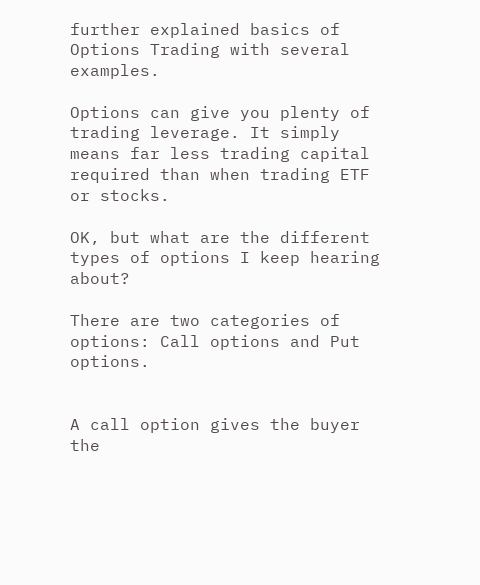further explained basics of Options Trading with several examples.

Options can give you plenty of trading leverage. It simply means far less trading capital required than when trading ETF or stocks.

OK, but what are the different types of options I keep hearing about?

There are two categories of options: Call options and Put options.


A call option gives the buyer the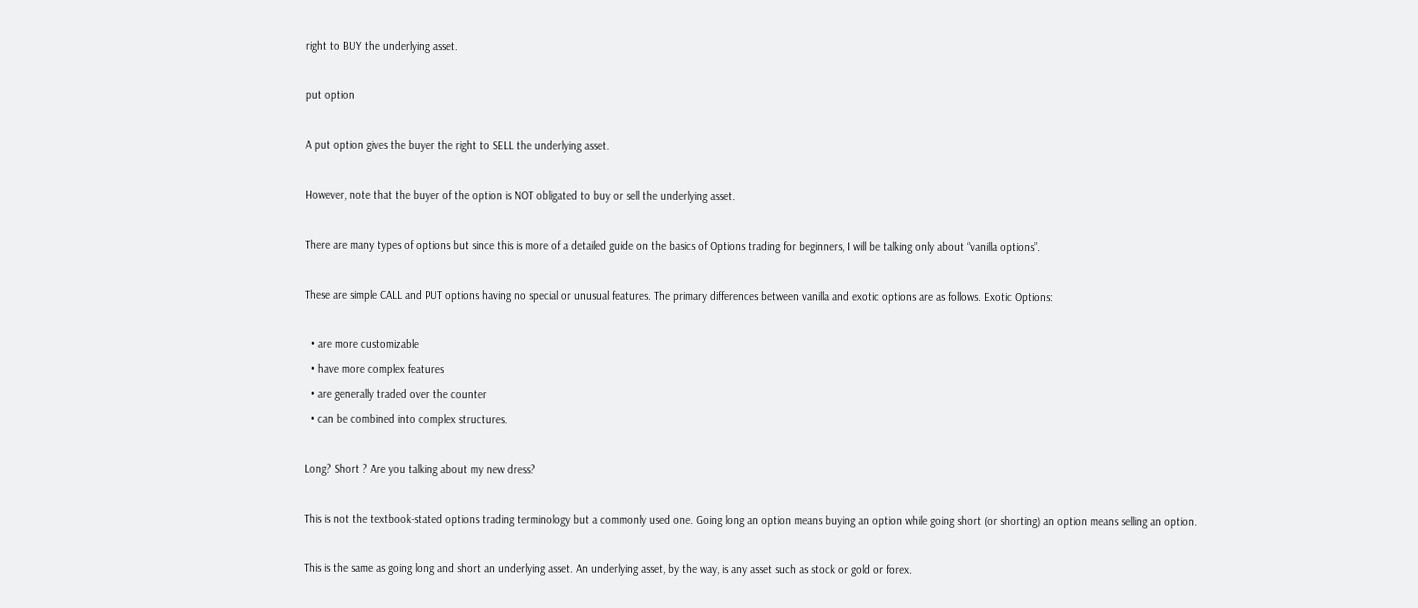right to BUY the underlying asset.

put option

A put option gives the buyer the right to SELL the underlying asset.

However, note that the buyer of the option is NOT obligated to buy or sell the underlying asset.

There are many types of options but since this is more of a detailed guide on the basics of Options trading for beginners, I will be talking only about “vanilla options”.

These are simple CALL and PUT options having no special or unusual features. The primary differences between vanilla and exotic options are as follows. Exotic Options:

  • are more customizable
  • have more complex features
  • are generally traded over the counter
  • can be combined into complex structures.

Long? Short ? Are you talking about my new dress?

This is not the textbook-stated options trading terminology but a commonly used one. Going long an option means buying an option while going short (or shorting) an option means selling an option.

This is the same as going long and short an underlying asset. An underlying asset, by the way, is any asset such as stock or gold or forex.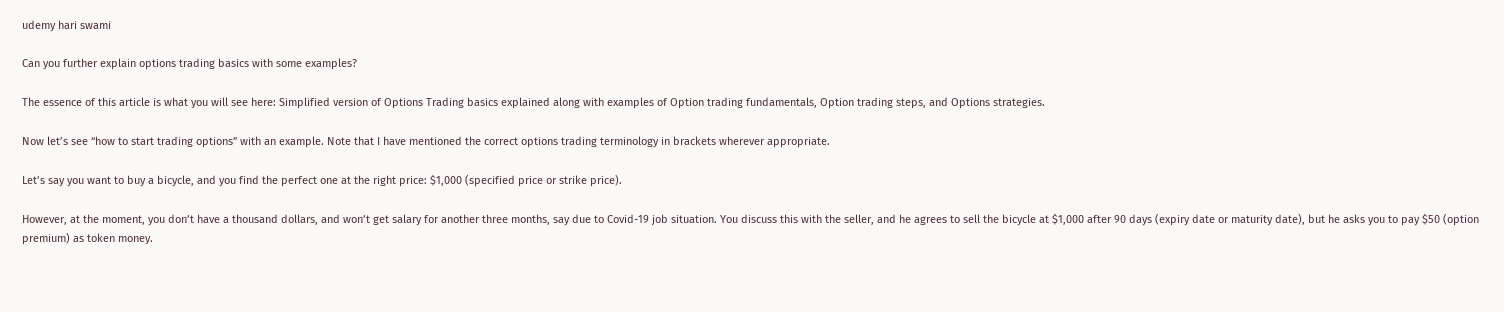udemy hari swami

Can you further explain options trading basics with some examples?

The essence of this article is what you will see here: Simplified version of Options Trading basics explained along with examples of Option trading fundamentals, Option trading steps, and Options strategies.

Now let’s see “how to start trading options” with an example. Note that I have mentioned the correct options trading terminology in brackets wherever appropriate.

Let’s say you want to buy a bicycle, and you find the perfect one at the right price: $1,000 (specified price or strike price).

However, at the moment, you don’t have a thousand dollars, and won’t get salary for another three months, say due to Covid-19 job situation. You discuss this with the seller, and he agrees to sell the bicycle at $1,000 after 90 days (expiry date or maturity date), but he asks you to pay $50 (option premium) as token money.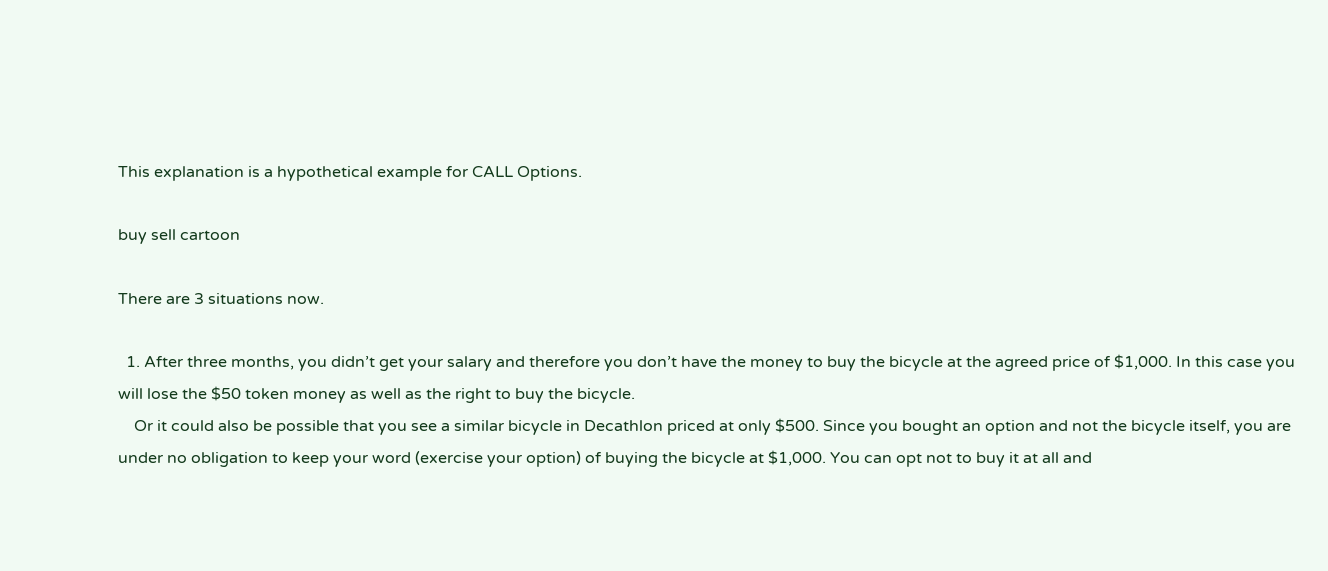This explanation is a hypothetical example for CALL Options.

buy sell cartoon

There are 3 situations now.

  1. After three months, you didn’t get your salary and therefore you don’t have the money to buy the bicycle at the agreed price of $1,000. In this case you will lose the $50 token money as well as the right to buy the bicycle.
    Or it could also be possible that you see a similar bicycle in Decathlon priced at only $500. Since you bought an option and not the bicycle itself, you are under no obligation to keep your word (exercise your option) of buying the bicycle at $1,000. You can opt not to buy it at all and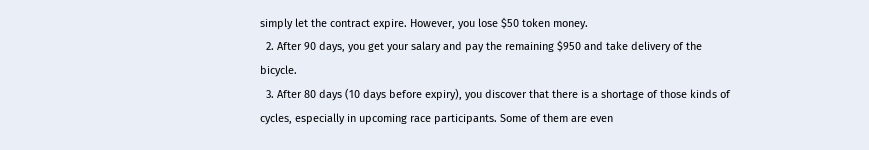simply let the contract expire. However, you lose $50 token money.
  2. After 90 days, you get your salary and pay the remaining $950 and take delivery of the bicycle.
  3. After 80 days (10 days before expiry), you discover that there is a shortage of those kinds of cycles, especially in upcoming race participants. Some of them are even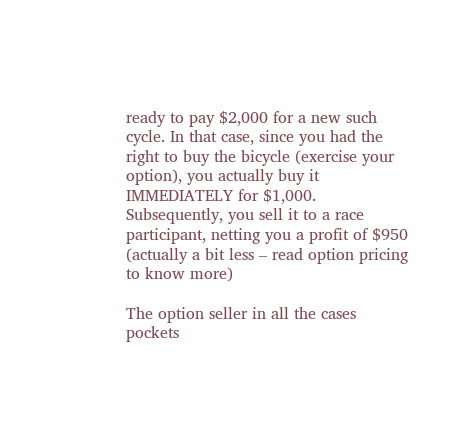ready to pay $2,000 for a new such cycle. In that case, since you had the right to buy the bicycle (exercise your option), you actually buy it IMMEDIATELY for $1,000. Subsequently, you sell it to a race participant, netting you a profit of $950 (actually a bit less – read option pricing to know more)

The option seller in all the cases pockets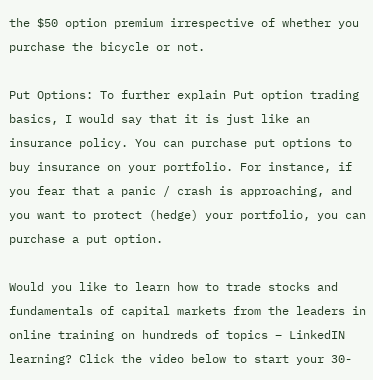the $50 option premium irrespective of whether you purchase the bicycle or not.

Put Options: To further explain Put option trading basics, I would say that it is just like an insurance policy. You can purchase put options to buy insurance on your portfolio. For instance, if you fear that a panic / crash is approaching, and you want to protect (hedge) your portfolio, you can purchase a put option.

Would you like to learn how to trade stocks and fundamentals of capital markets from the leaders in online training on hundreds of topics – LinkedIN learning? Click the video below to start your 30-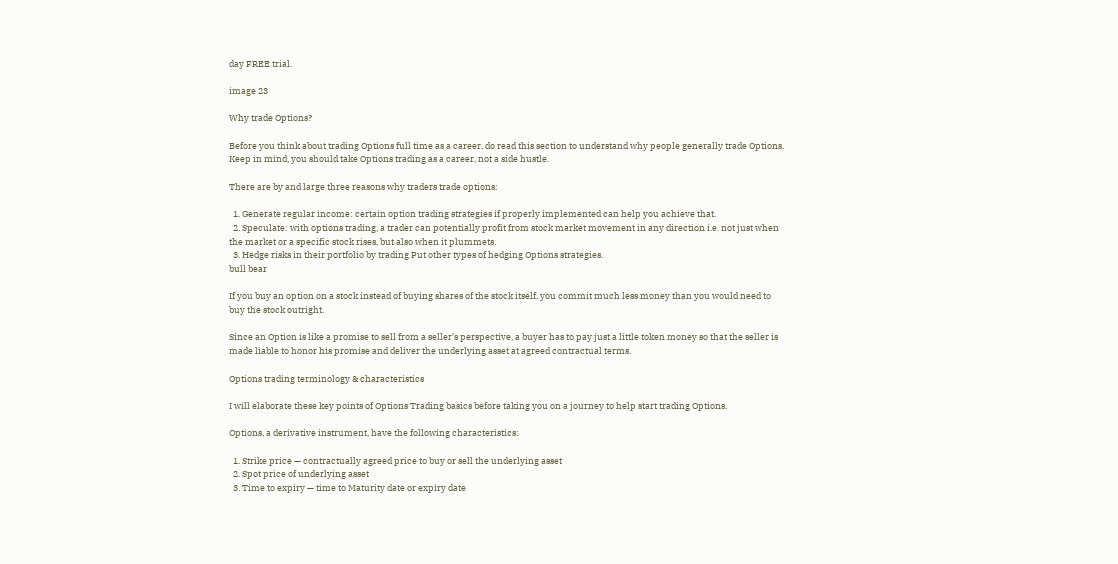day FREE trial.

image 23

Why trade Options?

Before you think about trading Options full time as a career, do read this section to understand why people generally trade Options. Keep in mind, you should take Options trading as a career, not a side hustle.

There are by and large three reasons why traders trade options:

  1. Generate regular income: certain option trading strategies if properly implemented can help you achieve that.
  2. Speculate: with options trading, a trader can potentially profit from stock market movement in any direction i.e. not just when the market or a specific stock rises, but also when it plummets.
  3. Hedge risks in their portfolio by trading Put other types of hedging Options strategies.
bull bear

If you buy an option on a stock instead of buying shares of the stock itself, you commit much less money than you would need to buy the stock outright.

Since an Option is like a promise to sell from a seller’s perspective, a buyer has to pay just a little token money so that the seller is made liable to honor his promise and deliver the underlying asset at agreed contractual terms.

Options trading terminology & characteristics

I will elaborate these key points of Options Trading basics before taking you on a journey to help start trading Options.

Options, a derivative instrument, have the following characteristics:

  1. Strike price — contractually agreed price to buy or sell the underlying asset
  2. Spot price of underlying asset
  3. Time to expiry — time to Maturity date or expiry date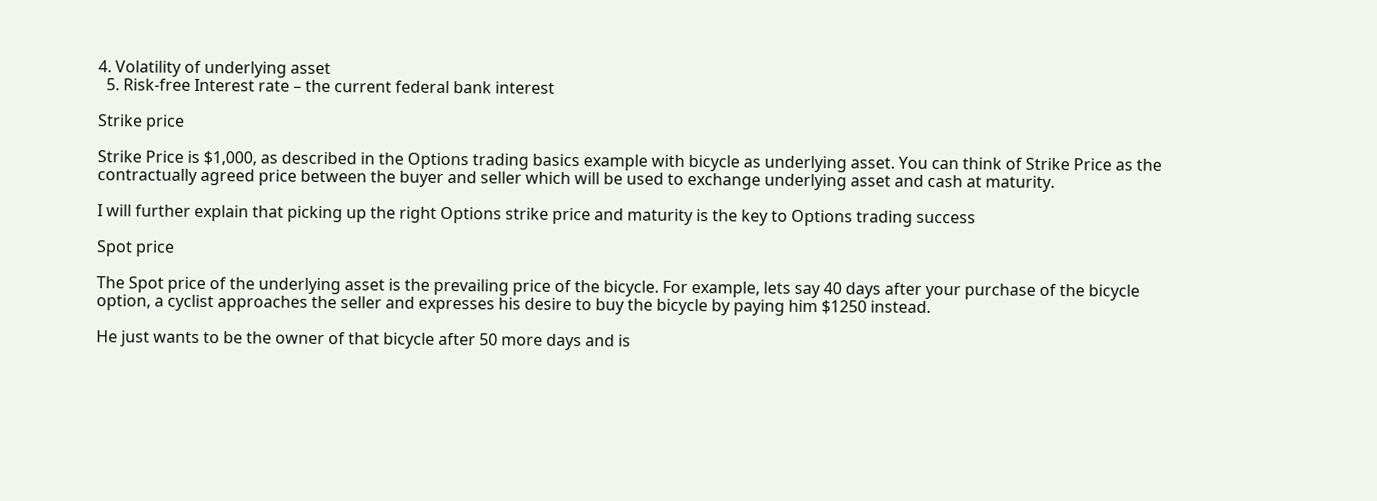4. Volatility of underlying asset
  5. Risk-free Interest rate – the current federal bank interest

Strike price

Strike Price is $1,000, as described in the Options trading basics example with bicycle as underlying asset. You can think of Strike Price as the contractually agreed price between the buyer and seller which will be used to exchange underlying asset and cash at maturity.

I will further explain that picking up the right Options strike price and maturity is the key to Options trading success

Spot price

The Spot price of the underlying asset is the prevailing price of the bicycle. For example, lets say 40 days after your purchase of the bicycle option, a cyclist approaches the seller and expresses his desire to buy the bicycle by paying him $1250 instead.

He just wants to be the owner of that bicycle after 50 more days and is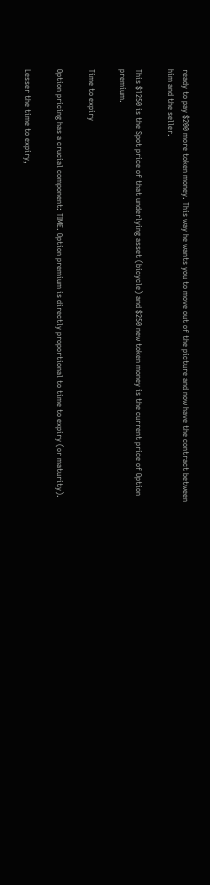ready to pay $200 more token money. This way he wants you to move out of the picture and now have the contract between him and the seller.

This $1250 is the Spot price of that underlying asset (bicycle) and $250 new token money is the current price of Option premium.

Time to expiry

Option pricing has a crucial component: TIME. Option premium is directly proportional to time to expiry (or maturity).

Lesser the time to expiry,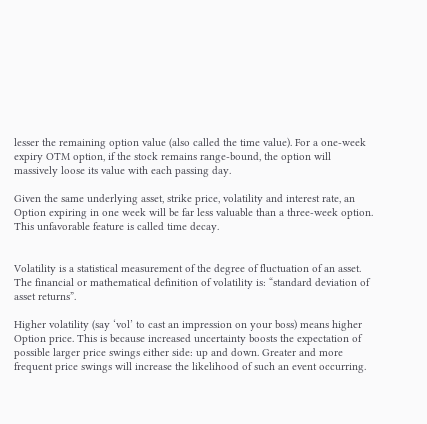lesser the remaining option value (also called the time value). For a one-week expiry OTM option, if the stock remains range-bound, the option will massively loose its value with each passing day.

Given the same underlying asset, strike price, volatility and interest rate, an Option expiring in one week will be far less valuable than a three-week option. This unfavorable feature is called time decay.


Volatility is a statistical measurement of the degree of fluctuation of an asset. The financial or mathematical definition of volatility is: “standard deviation of asset returns”.

Higher volatility (say ‘vol’ to cast an impression on your boss) means higher Option price. This is because increased uncertainty boosts the expectation of possible larger price swings either side: up and down. Greater and more frequent price swings will increase the likelihood of such an event occurring.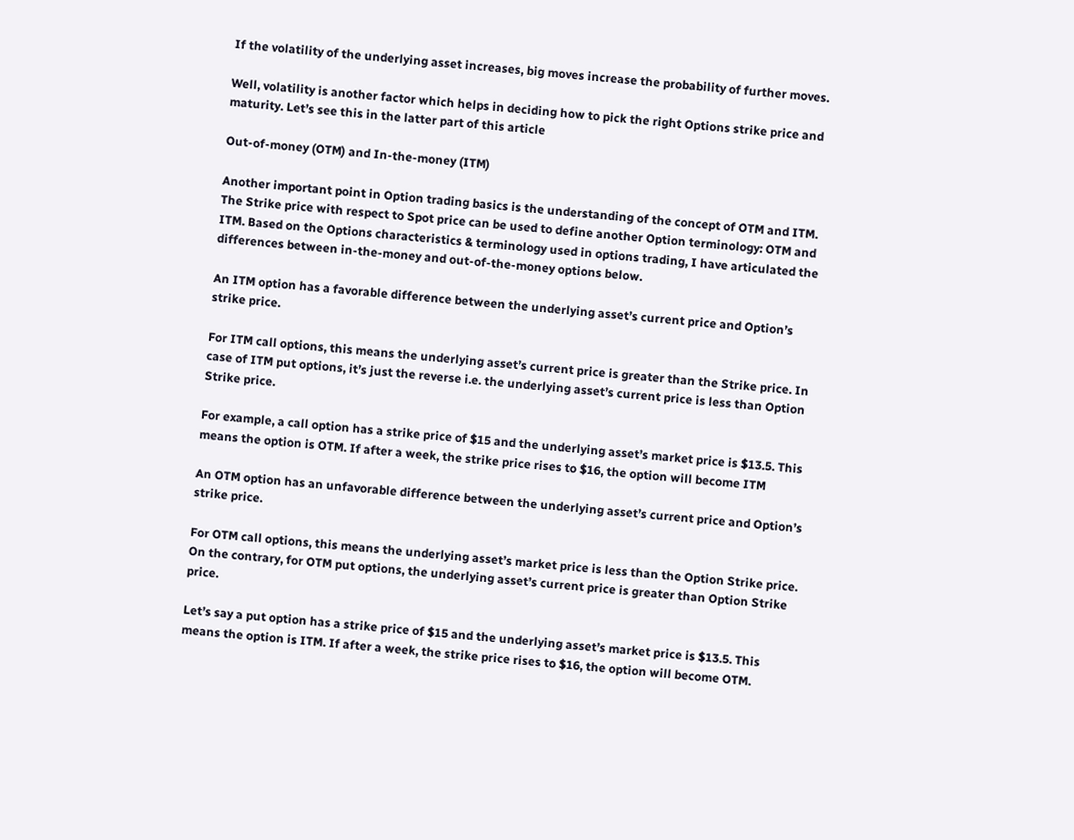If the volatility of the underlying asset increases, big moves increase the probability of further moves.

Well, volatility is another factor which helps in deciding how to pick the right Options strike price and maturity. Let’s see this in the latter part of this article

Out-of-money (OTM) and In-the-money (ITM)

Another important point in Option trading basics is the understanding of the concept of OTM and ITM. The Strike price with respect to Spot price can be used to define another Option terminology: OTM and ITM. Based on the Options characteristics & terminology used in options trading, I have articulated the differences between in-the-money and out-of-the-money options below.

An ITM option has a favorable difference between the underlying asset’s current price and Option’s strike price.

For ITM call options, this means the underlying asset’s current price is greater than the Strike price. In case of ITM put options, it’s just the reverse i.e. the underlying asset’s current price is less than Option Strike price.

For example, a call option has a strike price of $15 and the underlying asset’s market price is $13.5. This means the option is OTM. If after a week, the strike price rises to $16, the option will become ITM

An OTM option has an unfavorable difference between the underlying asset’s current price and Option’s strike price.

For OTM call options, this means the underlying asset’s market price is less than the Option Strike price. On the contrary, for OTM put options, the underlying asset’s current price is greater than Option Strike price.

Let’s say a put option has a strike price of $15 and the underlying asset’s market price is $13.5. This means the option is ITM. If after a week, the strike price rises to $16, the option will become OTM.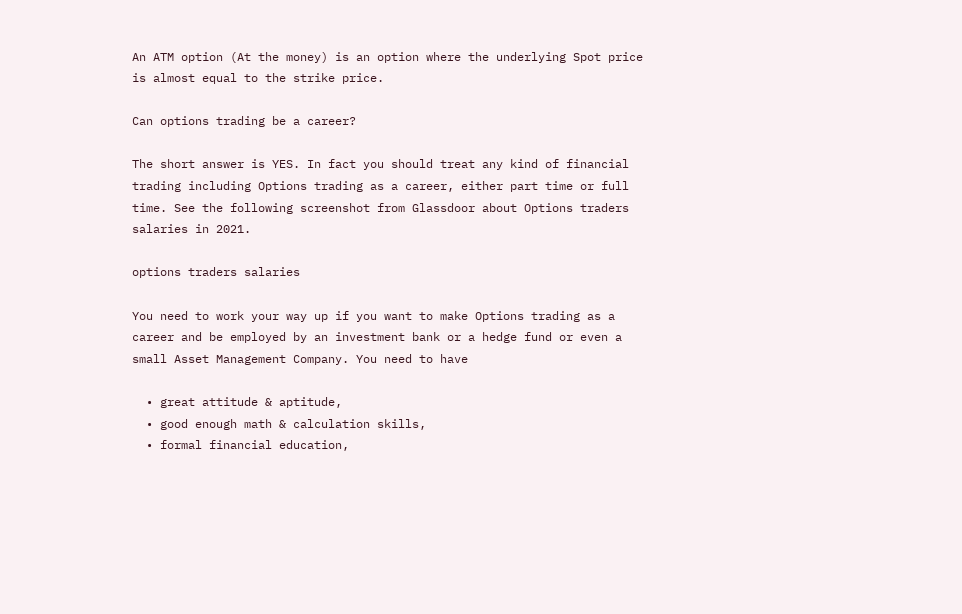An ATM option (At the money) is an option where the underlying Spot price is almost equal to the strike price.

Can options trading be a career?

The short answer is YES. In fact you should treat any kind of financial trading including Options trading as a career, either part time or full time. See the following screenshot from Glassdoor about Options traders salaries in 2021.

options traders salaries

You need to work your way up if you want to make Options trading as a career and be employed by an investment bank or a hedge fund or even a small Asset Management Company. You need to have

  • great attitude & aptitude,
  • good enough math & calculation skills,
  • formal financial education,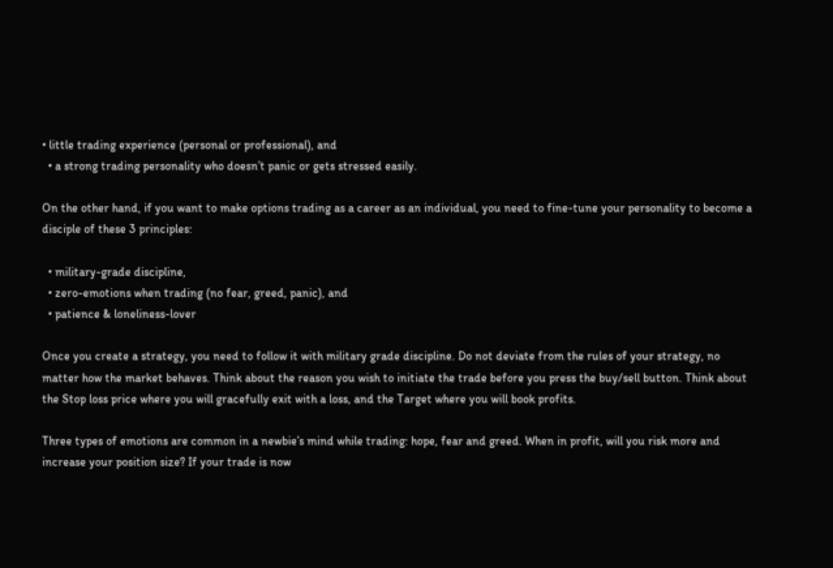• little trading experience (personal or professional), and
  • a strong trading personality who doesn’t panic or gets stressed easily.

On the other hand, if you want to make options trading as a career as an individual, you need to fine-tune your personality to become a disciple of these 3 principles:

  • military-grade discipline,
  • zero-emotions when trading (no fear, greed, panic), and
  • patience & loneliness-lover

Once you create a strategy, you need to follow it with military grade discipline. Do not deviate from the rules of your strategy, no matter how the market behaves. Think about the reason you wish to initiate the trade before you press the buy/sell button. Think about the Stop loss price where you will gracefully exit with a loss, and the Target where you will book profits.

Three types of emotions are common in a newbie’s mind while trading: hope, fear and greed. When in profit, will you risk more and increase your position size? If your trade is now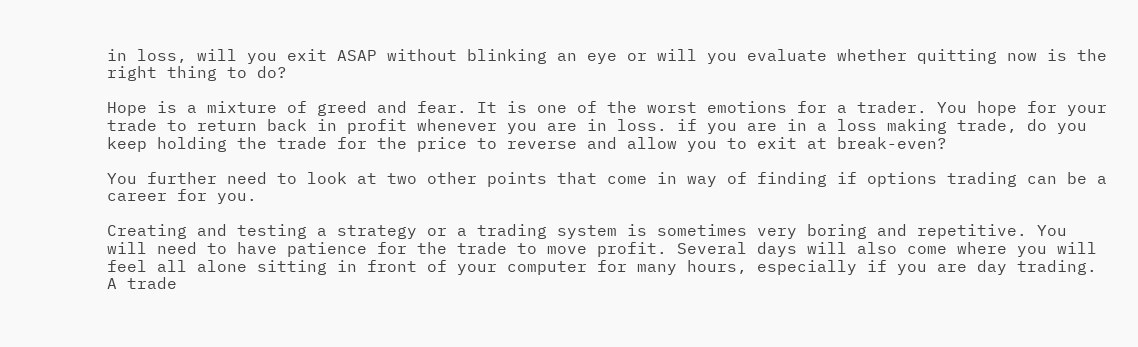in loss, will you exit ASAP without blinking an eye or will you evaluate whether quitting now is the right thing to do?

Hope is a mixture of greed and fear. It is one of the worst emotions for a trader. You hope for your trade to return back in profit whenever you are in loss. if you are in a loss making trade, do you keep holding the trade for the price to reverse and allow you to exit at break-even?

You further need to look at two other points that come in way of finding if options trading can be a career for you.

Creating and testing a strategy or a trading system is sometimes very boring and repetitive. You will need to have patience for the trade to move profit. Several days will also come where you will feel all alone sitting in front of your computer for many hours, especially if you are day trading. A trade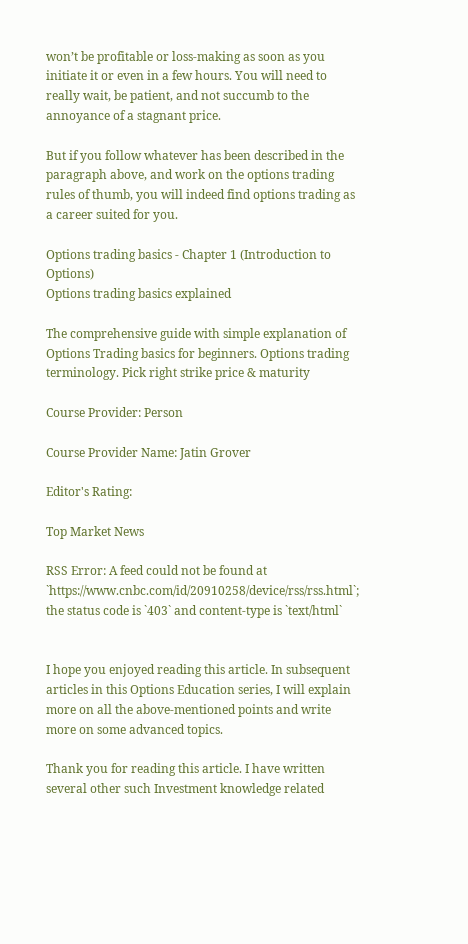won’t be profitable or loss-making as soon as you initiate it or even in a few hours. You will need to really wait, be patient, and not succumb to the annoyance of a stagnant price.

But if you follow whatever has been described in the paragraph above, and work on the options trading rules of thumb, you will indeed find options trading as a career suited for you.

Options trading basics - Chapter 1 (Introduction to Options)
Options trading basics explained

The comprehensive guide with simple explanation of Options Trading basics for beginners. Options trading terminology. Pick right strike price & maturity

Course Provider: Person

Course Provider Name: Jatin Grover

Editor's Rating:

Top Market News

RSS Error: A feed could not be found at `https://www.cnbc.com/id/20910258/device/rss/rss.html`; the status code is `403` and content-type is `text/html`


I hope you enjoyed reading this article. In subsequent articles in this Options Education series, I will explain more on all the above-mentioned points and write more on some advanced topics.

Thank you for reading this article. I have written several other such Investment knowledge related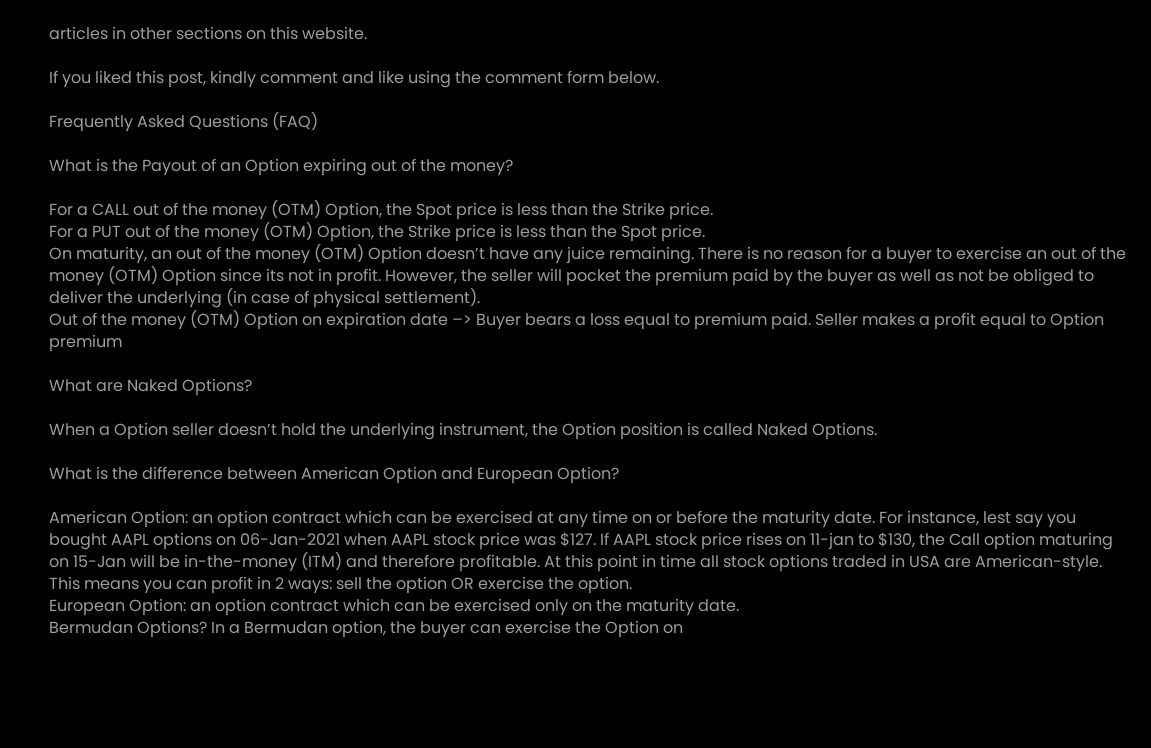articles in other sections on this website.

If you liked this post, kindly comment and like using the comment form below.

Frequently Asked Questions (FAQ)

What is the Payout of an Option expiring out of the money?

For a CALL out of the money (OTM) Option, the Spot price is less than the Strike price.
For a PUT out of the money (OTM) Option, the Strike price is less than the Spot price.
On maturity, an out of the money (OTM) Option doesn’t have any juice remaining. There is no reason for a buyer to exercise an out of the money (OTM) Option since its not in profit. However, the seller will pocket the premium paid by the buyer as well as not be obliged to deliver the underlying (in case of physical settlement).
Out of the money (OTM) Option on expiration date –> Buyer bears a loss equal to premium paid. Seller makes a profit equal to Option premium

What are Naked Options?

When a Option seller doesn’t hold the underlying instrument, the Option position is called Naked Options.

What is the difference between American Option and European Option?

American Option: an option contract which can be exercised at any time on or before the maturity date. For instance, lest say you bought AAPL options on 06-Jan-2021 when AAPL stock price was $127. If AAPL stock price rises on 11-jan to $130, the Call option maturing on 15-Jan will be in-the-money (ITM) and therefore profitable. At this point in time all stock options traded in USA are American-style. This means you can profit in 2 ways: sell the option OR exercise the option.
European Option: an option contract which can be exercised only on the maturity date.
Bermudan Options? In a Bermudan option, the buyer can exercise the Option on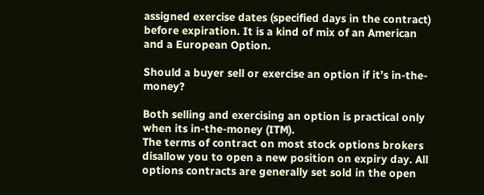assigned exercise dates (specified days in the contract) before expiration. It is a kind of mix of an American and a European Option.

Should a buyer sell or exercise an option if it’s in-the-money?

Both selling and exercising an option is practical only when its in-the-money (ITM).
The terms of contract on most stock options brokers disallow you to open a new position on expiry day. All options contracts are generally set sold in the open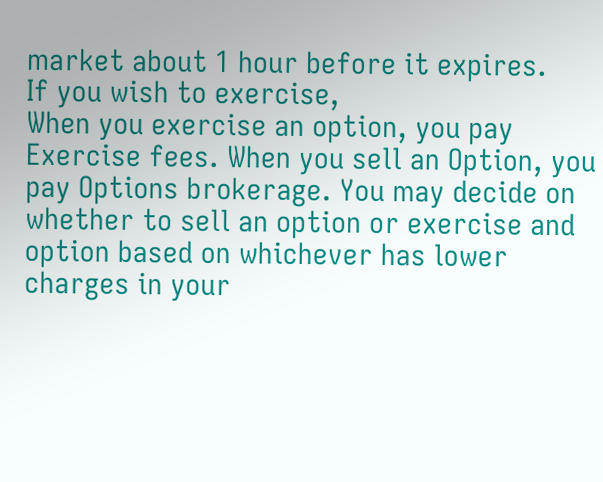market about 1 hour before it expires.
If you wish to exercise,
When you exercise an option, you pay Exercise fees. When you sell an Option, you pay Options brokerage. You may decide on whether to sell an option or exercise and option based on whichever has lower charges in your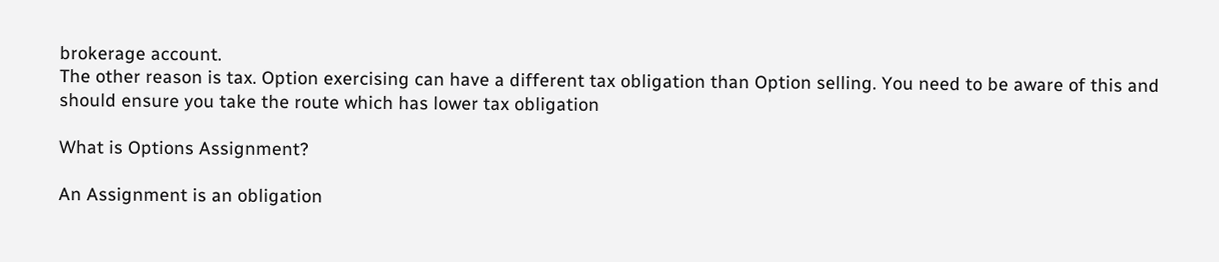brokerage account.
The other reason is tax. Option exercising can have a different tax obligation than Option selling. You need to be aware of this and should ensure you take the route which has lower tax obligation

What is Options Assignment?

An Assignment is an obligation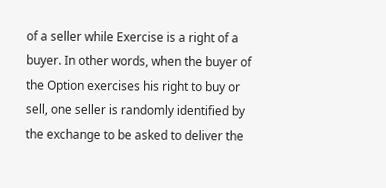of a seller while Exercise is a right of a buyer. In other words, when the buyer of the Option exercises his right to buy or sell, one seller is randomly identified by the exchange to be asked to deliver the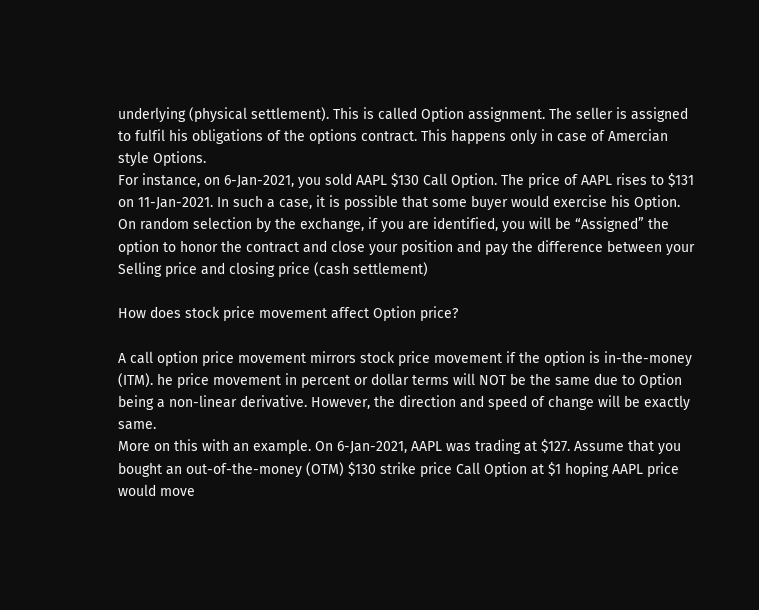underlying (physical settlement). This is called Option assignment. The seller is assigned to fulfil his obligations of the options contract. This happens only in case of Amercian style Options.
For instance, on 6-Jan-2021, you sold AAPL $130 Call Option. The price of AAPL rises to $131 on 11-Jan-2021. In such a case, it is possible that some buyer would exercise his Option. On random selection by the exchange, if you are identified, you will be “Assigned” the option to honor the contract and close your position and pay the difference between your Selling price and closing price (cash settlement)

How does stock price movement affect Option price?

A call option price movement mirrors stock price movement if the option is in-the-money (ITM). he price movement in percent or dollar terms will NOT be the same due to Option being a non-linear derivative. However, the direction and speed of change will be exactly same.
More on this with an example. On 6-Jan-2021, AAPL was trading at $127. Assume that you bought an out-of-the-money (OTM) $130 strike price Call Option at $1 hoping AAPL price would move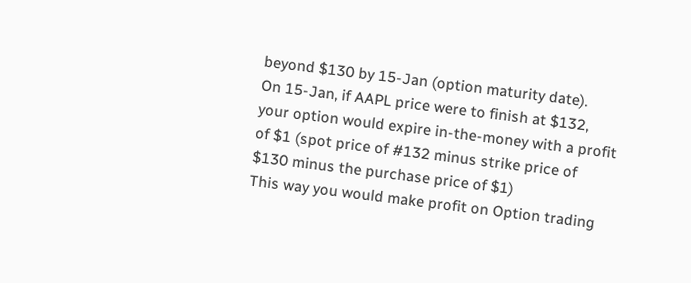beyond $130 by 15-Jan (option maturity date).
On 15-Jan, if AAPL price were to finish at $132, your option would expire in-the-money with a profit of $1 (spot price of #132 minus strike price of $130 minus the purchase price of $1)
This way you would make profit on Option trading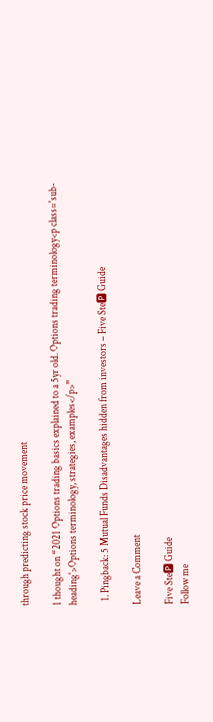through predicting stock price movement

1 thought on “2021 Options trading basics explained to a 5yr old. Options trading terminology<p class='sub-heading'>Options terminology, strategies, examples</p>”

  1. Pingback: 5 Mutual Funds Disadvantages hidden from investors – Five Ste🅿 Guide

Leave a Comment

Five Ste🅿 Guide
Follow me